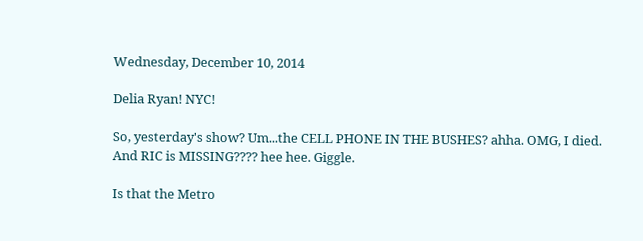Wednesday, December 10, 2014

Delia Ryan! NYC!

So, yesterday's show? Um...the CELL PHONE IN THE BUSHES? ahha. OMG, I died. And RIC is MISSING???? hee hee. Giggle.

Is that the Metro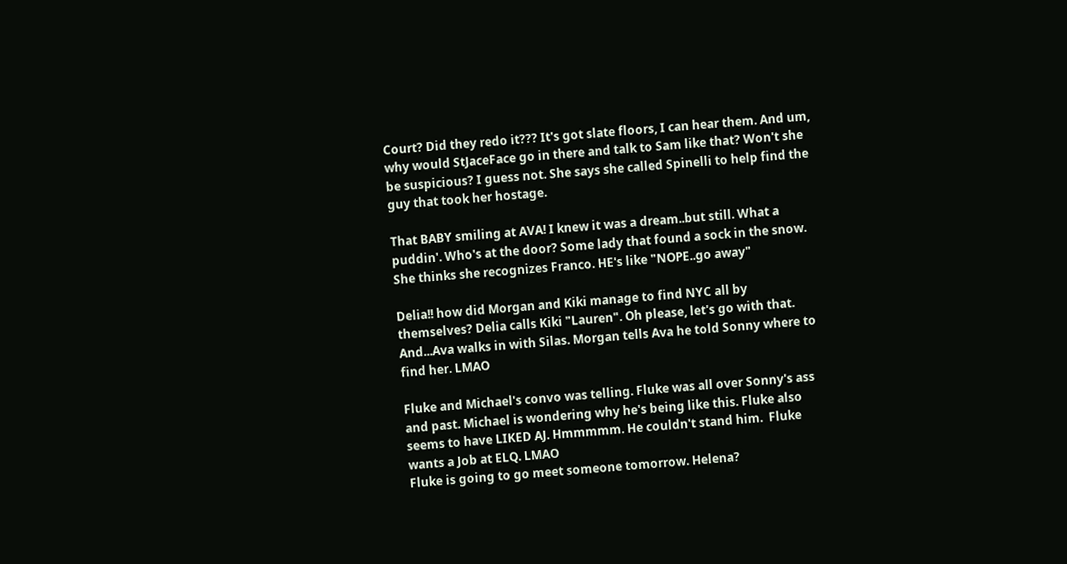Court? Did they redo it??? It's got slate floors, I can hear them. And um, why would StJaceFace go in there and talk to Sam like that? Won't she be suspicious? I guess not. She says she called Spinelli to help find the guy that took her hostage.

That BABY smiling at AVA! I knew it was a dream..but still. What a puddin'. Who's at the door? Some lady that found a sock in the snow. She thinks she recognizes Franco. HE's like "NOPE..go away"

Delia!! how did Morgan and Kiki manage to find NYC all by themselves? Delia calls Kiki "Lauren". Oh please, let's go with that.  And...Ava walks in with Silas. Morgan tells Ava he told Sonny where to find her. LMAO

Fluke and Michael's convo was telling. Fluke was all over Sonny's ass and past. Michael is wondering why he's being like this. Fluke also seems to have LIKED AJ. Hmmmmm. He couldn't stand him.  Fluke wants a Job at ELQ. LMAO
Fluke is going to go meet someone tomorrow. Helena?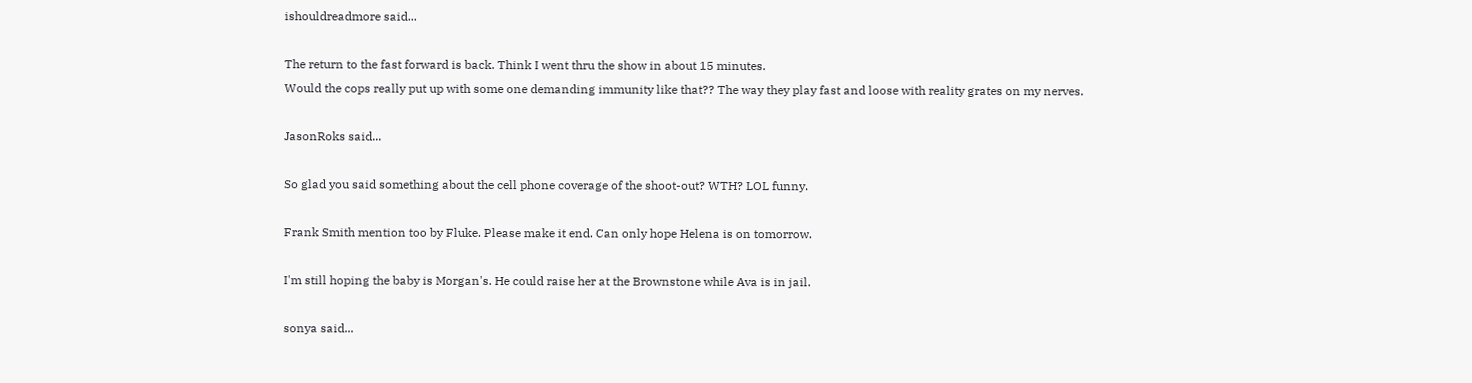ishouldreadmore said...

The return to the fast forward is back. Think I went thru the show in about 15 minutes.
Would the cops really put up with some one demanding immunity like that?? The way they play fast and loose with reality grates on my nerves.

JasonRoks said...

So glad you said something about the cell phone coverage of the shoot-out? WTH? LOL funny.

Frank Smith mention too by Fluke. Please make it end. Can only hope Helena is on tomorrow.

I'm still hoping the baby is Morgan's. He could raise her at the Brownstone while Ava is in jail.

sonya said...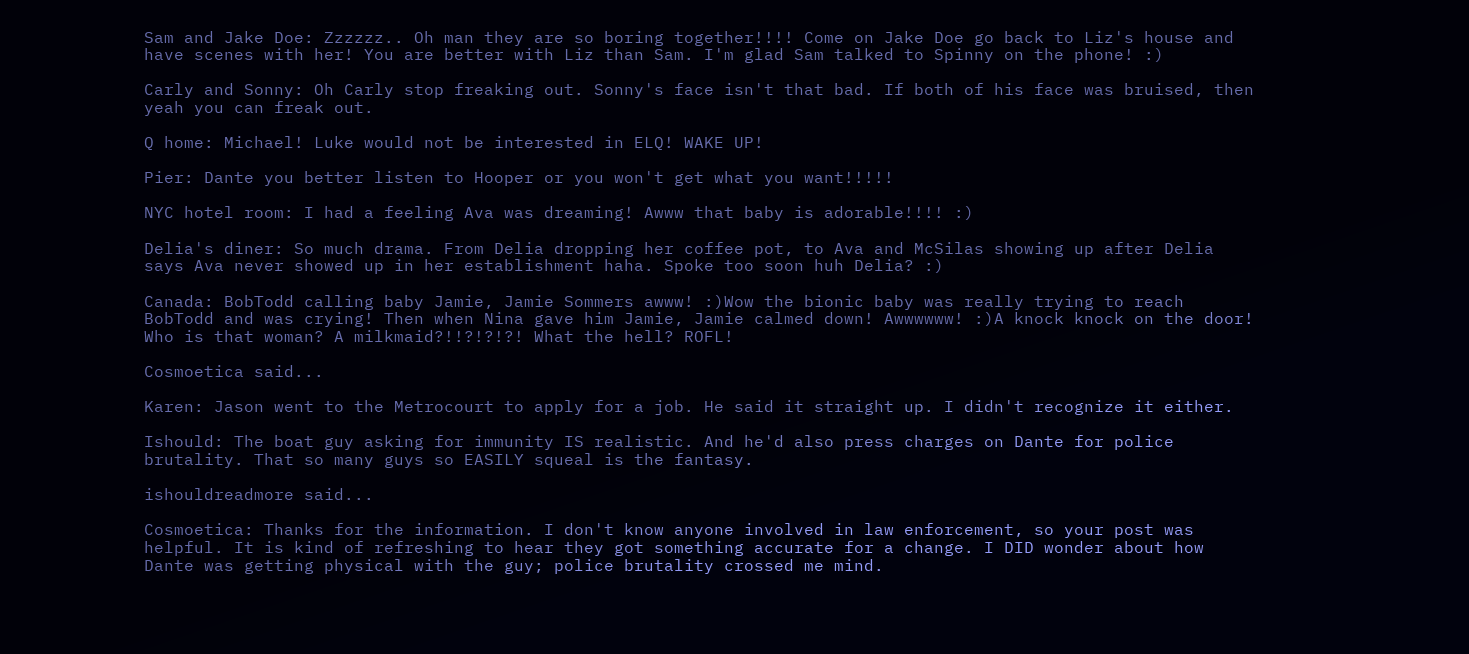Sam and Jake Doe: Zzzzzz.. Oh man they are so boring together!!!! Come on Jake Doe go back to Liz's house and have scenes with her! You are better with Liz than Sam. I'm glad Sam talked to Spinny on the phone! :)

Carly and Sonny: Oh Carly stop freaking out. Sonny's face isn't that bad. If both of his face was bruised, then yeah you can freak out.

Q home: Michael! Luke would not be interested in ELQ! WAKE UP!

Pier: Dante you better listen to Hooper or you won't get what you want!!!!!

NYC hotel room: I had a feeling Ava was dreaming! Awww that baby is adorable!!!! :)

Delia's diner: So much drama. From Delia dropping her coffee pot, to Ava and McSilas showing up after Delia says Ava never showed up in her establishment haha. Spoke too soon huh Delia? :)

Canada: BobTodd calling baby Jamie, Jamie Sommers awww! :)Wow the bionic baby was really trying to reach BobTodd and was crying! Then when Nina gave him Jamie, Jamie calmed down! Awwwwww! :)A knock knock on the door! Who is that woman? A milkmaid?!!?!?!?! What the hell? ROFL!

Cosmoetica said...

Karen: Jason went to the Metrocourt to apply for a job. He said it straight up. I didn't recognize it either.

Ishould: The boat guy asking for immunity IS realistic. And he'd also press charges on Dante for police brutality. That so many guys so EASILY squeal is the fantasy.

ishouldreadmore said...

Cosmoetica: Thanks for the information. I don't know anyone involved in law enforcement, so your post was helpful. It is kind of refreshing to hear they got something accurate for a change. I DID wonder about how Dante was getting physical with the guy; police brutality crossed me mind.